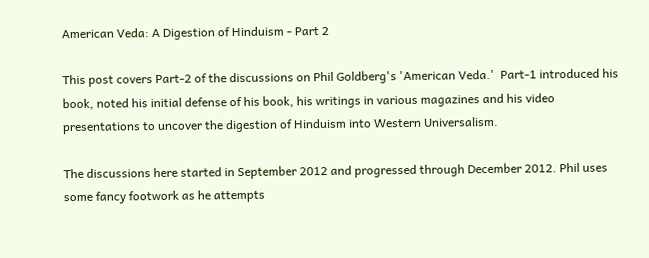American Veda: A Digestion of Hinduism - Part 2

This post covers Part-2 of the discussions on Phil Goldberg's 'American Veda.'  Part-1 introduced his book, noted his initial defense of his book, his writings in various magazines and his video presentations to uncover the digestion of Hinduism into Western Universalism.

The discussions here started in September 2012 and progressed through December 2012. Phil uses some fancy footwork as he attempts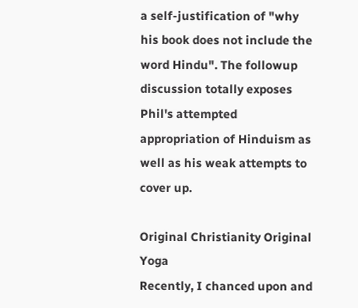a self-justification of "why his book does not include the word Hindu". The followup discussion totally exposes Phil's attempted appropriation of Hinduism as well as his weak attempts to cover up.

Original Christianity Original Yoga
Recently, I chanced upon and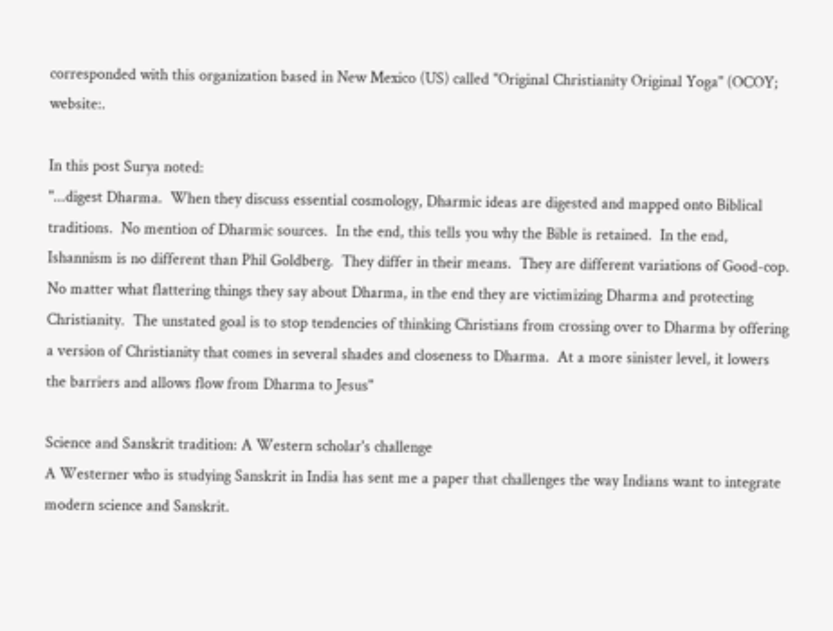corresponded with this organization based in New Mexico (US) called "Original Christianity Original Yoga" (OCOY; website:.

In this post Surya noted:
"...digest Dharma.  When they discuss essential cosmology, Dharmic ideas are digested and mapped onto Biblical traditions.  No mention of Dharmic sources.  In the end, this tells you why the Bible is retained.  In the end, Ishannism is no different than Phil Goldberg.  They differ in their means.  They are different variations of Good-cop.  No matter what flattering things they say about Dharma, in the end they are victimizing Dharma and protecting Christianity.  The unstated goal is to stop tendencies of thinking Christians from crossing over to Dharma by offering a version of Christianity that comes in several shades and closeness to Dharma.  At a more sinister level, it lowers the barriers and allows flow from Dharma to Jesus"

Science and Sanskrit tradition: A Western scholar's challenge
A Westerner who is studying Sanskrit in India has sent me a paper that challenges the way Indians want to integrate modern science and Sanskrit.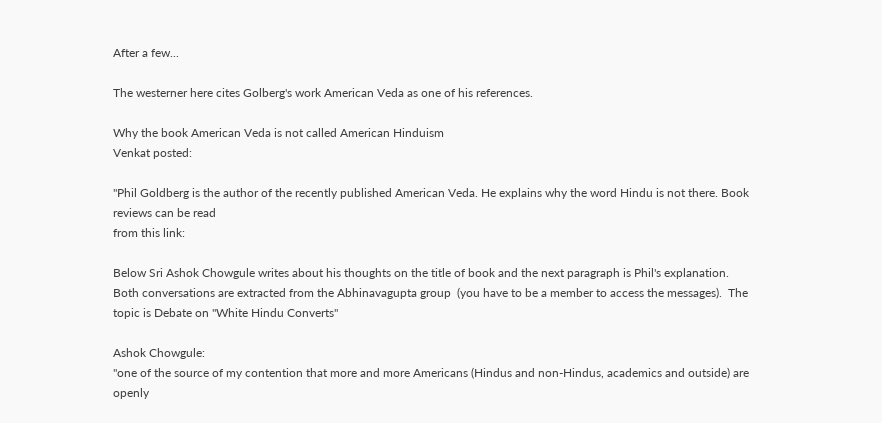After a few...

The westerner here cites Golberg's work American Veda as one of his references.

Why the book American Veda is not called American Hinduism
Venkat posted:

"Phil Goldberg is the author of the recently published American Veda. He explains why the word Hindu is not there. Book reviews can be read
from this link:

Below Sri Ashok Chowgule writes about his thoughts on the title of book and the next paragraph is Phil's explanation. Both conversations are extracted from the Abhinavagupta group  (you have to be a member to access the messages).  The topic is Debate on "White Hindu Converts"

Ashok Chowgule:
"one of the source of my contention that more and more Americans (Hindus and non-Hindus, academics and outside) are openly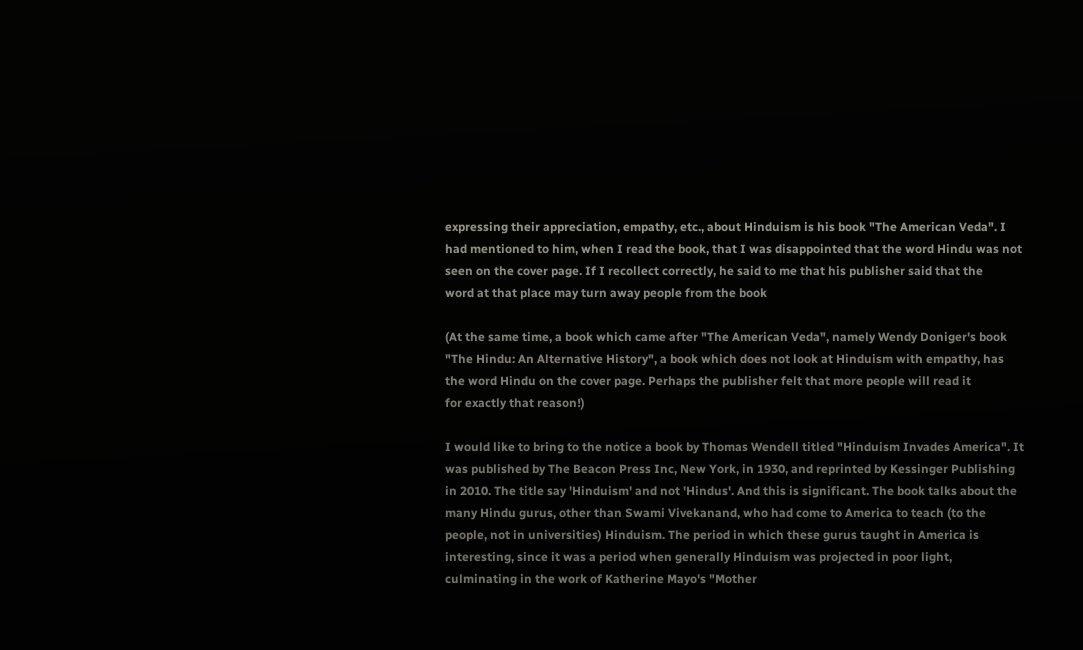expressing their appreciation, empathy, etc., about Hinduism is his book "The American Veda". I had mentioned to him, when I read the book, that I was disappointed that the word Hindu was not seen on the cover page. If I recollect correctly, he said to me that his publisher said that the
word at that place may turn away people from the book

(At the same time, a book which came after "The American Veda", namely Wendy Doniger's book "The Hindu: An Alternative History", a book which does not look at Hinduism with empathy, has the word Hindu on the cover page. Perhaps the publisher felt that more people will read it
for exactly that reason!)

I would like to bring to the notice a book by Thomas Wendell titled "Hinduism Invades America". It was published by The Beacon Press Inc, New York, in 1930, and reprinted by Kessinger Publishing in 2010. The title say 'Hinduism' and not 'Hindus'. And this is significant. The book talks about the many Hindu gurus, other than Swami Vivekanand, who had come to America to teach (to the people, not in universities) Hinduism. The period in which these gurus taught in America is interesting, since it was a period when generally Hinduism was projected in poor light, culminating in the work of Katherine Mayo's "Mother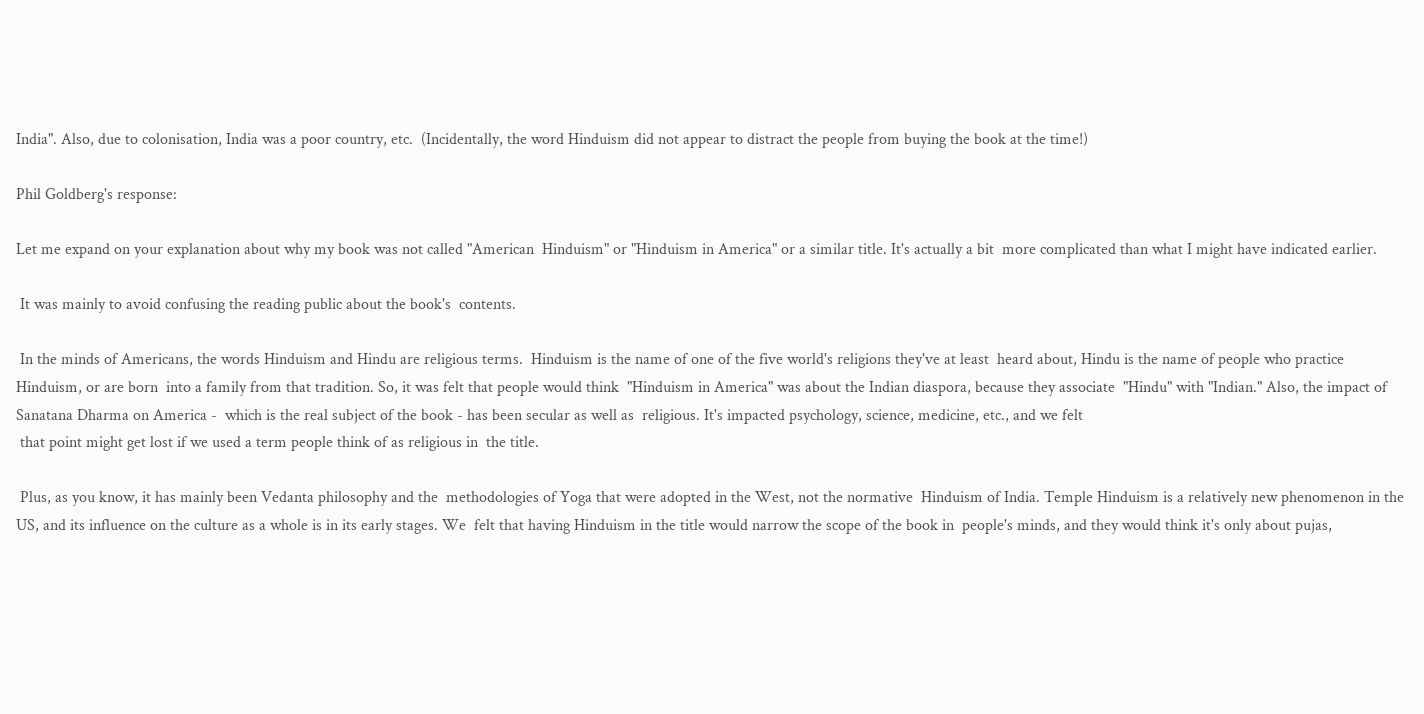India". Also, due to colonisation, India was a poor country, etc.  (Incidentally, the word Hinduism did not appear to distract the people from buying the book at the time!)

Phil Goldberg's response:

Let me expand on your explanation about why my book was not called "American  Hinduism" or "Hinduism in America" or a similar title. It's actually a bit  more complicated than what I might have indicated earlier.

 It was mainly to avoid confusing the reading public about the book's  contents.

 In the minds of Americans, the words Hinduism and Hindu are religious terms.  Hinduism is the name of one of the five world's religions they've at least  heard about, Hindu is the name of people who practice Hinduism, or are born  into a family from that tradition. So, it was felt that people would think  "Hinduism in America" was about the Indian diaspora, because they associate  "Hindu" with "Indian." Also, the impact of Sanatana Dharma on America -  which is the real subject of the book - has been secular as well as  religious. It's impacted psychology, science, medicine, etc., and we felt
 that point might get lost if we used a term people think of as religious in  the title.

 Plus, as you know, it has mainly been Vedanta philosophy and the  methodologies of Yoga that were adopted in the West, not the normative  Hinduism of India. Temple Hinduism is a relatively new phenomenon in the  US, and its influence on the culture as a whole is in its early stages. We  felt that having Hinduism in the title would narrow the scope of the book in  people's minds, and they would think it's only about pujas,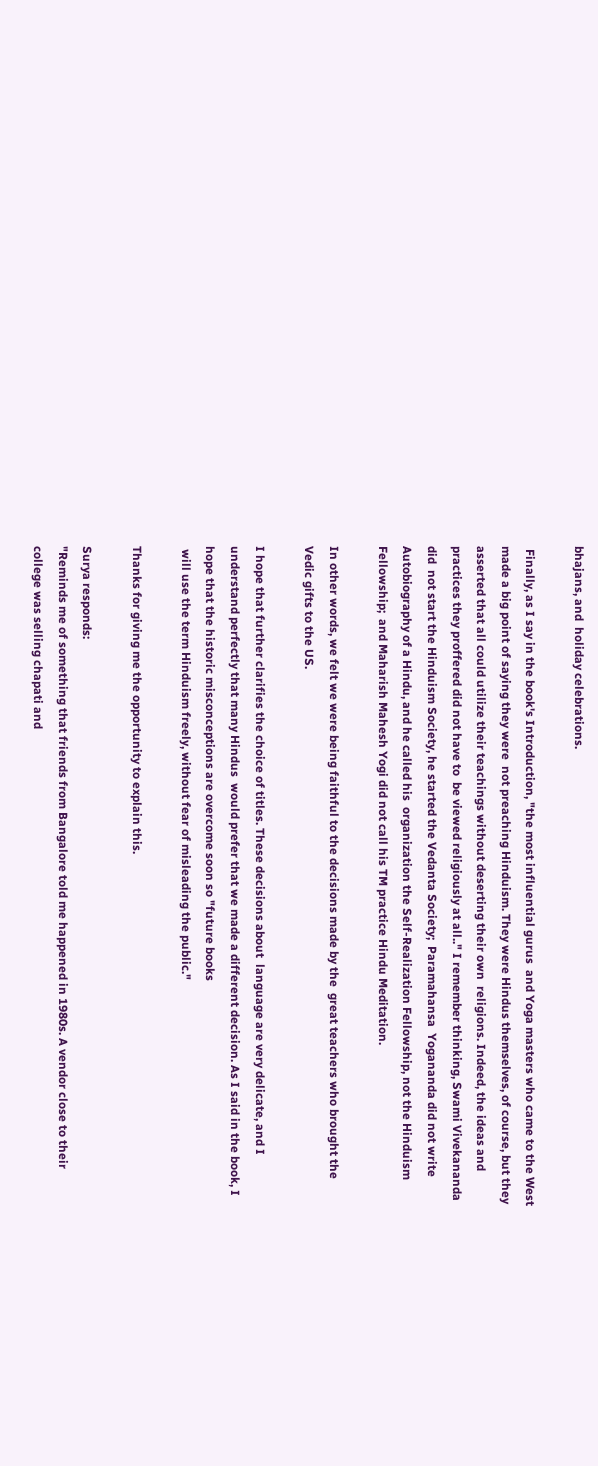bhajans, and  holiday celebrations.

 Finally, as I say in the book's Introduction, "the most influential gurus  and Yoga masters who came to the West made a big point of saying they were  not preaching Hinduism. They were Hindus themselves, of course, but they  asserted that all could utilize their teachings without deserting their own  religions. Indeed, the ideas and practices they proffered did not have to  be viewed religiously at all.." I remember thinking, Swami Vivekananda did  not start the Hinduism Society, he started the Vedanta Society;  Paramahansa  Yogananda did not write Autobiography of a Hindu, and he called his  organization the Self-Realization Fellowship, not the Hinduism Fellowship;  and Maharish Mahesh Yogi did not call his TM practice Hindu Meditation.

In other words, we felt we were being faithful to the decisions made by the  great teachers who brought the Vedic gifts to the US.

I hope that further clarifies the choice of titles. These decisions about  language are very delicate, and I understand perfectly that many Hindus  would prefer that we made a different decision. As I said in the book, I  hope that the historic misconceptions are overcome soon so "future books
 will use the term Hinduism freely, without fear of misleading the public."

Thanks for giving me the opportunity to explain this.

Surya responds:
"Reminds me of something that friends from Bangalore told me happened in 1980s. A vendor close to their college was selling chapati and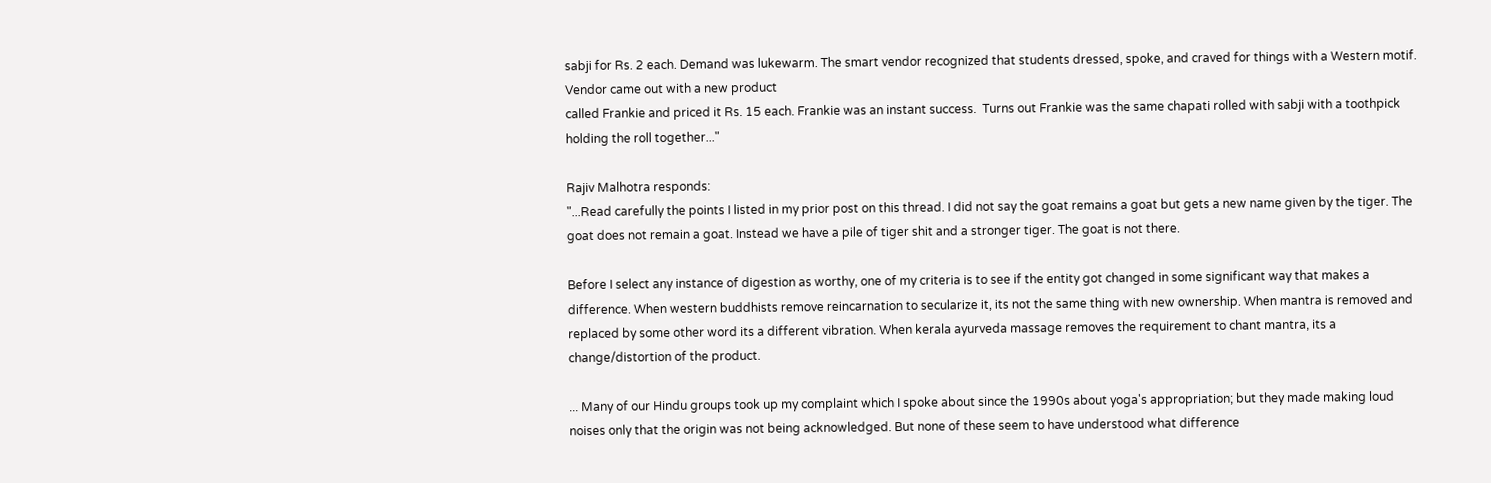sabji for Rs. 2 each. Demand was lukewarm. The smart vendor recognized that students dressed, spoke, and craved for things with a Western motif. Vendor came out with a new product
called Frankie and priced it Rs. 15 each. Frankie was an instant success.  Turns out Frankie was the same chapati rolled with sabji with a toothpick holding the roll together..."

Rajiv Malhotra responds:
"...Read carefully the points I listed in my prior post on this thread. I did not say the goat remains a goat but gets a new name given by the tiger. The goat does not remain a goat. Instead we have a pile of tiger shit and a stronger tiger. The goat is not there.

Before I select any instance of digestion as worthy, one of my criteria is to see if the entity got changed in some significant way that makes a difference. When western buddhists remove reincarnation to secularize it, its not the same thing with new ownership. When mantra is removed and replaced by some other word its a different vibration. When kerala ayurveda massage removes the requirement to chant mantra, its a change/distortion of the product.

... Many of our Hindu groups took up my complaint which I spoke about since the 1990s about yoga's appropriation; but they made making loud noises only that the origin was not being acknowledged. But none of these seem to have understood what difference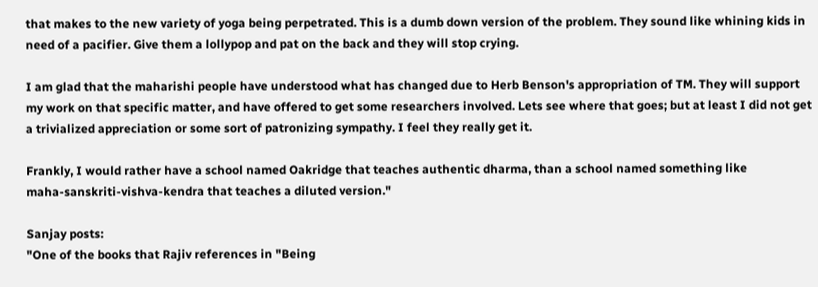that makes to the new variety of yoga being perpetrated. This is a dumb down version of the problem. They sound like whining kids in need of a pacifier. Give them a lollypop and pat on the back and they will stop crying.

I am glad that the maharishi people have understood what has changed due to Herb Benson's appropriation of TM. They will support my work on that specific matter, and have offered to get some researchers involved. Lets see where that goes; but at least I did not get a trivialized appreciation or some sort of patronizing sympathy. I feel they really get it.

Frankly, I would rather have a school named Oakridge that teaches authentic dharma, than a school named something like
maha-sanskriti-vishva-kendra that teaches a diluted version."

Sanjay posts:
"One of the books that Rajiv references in "Being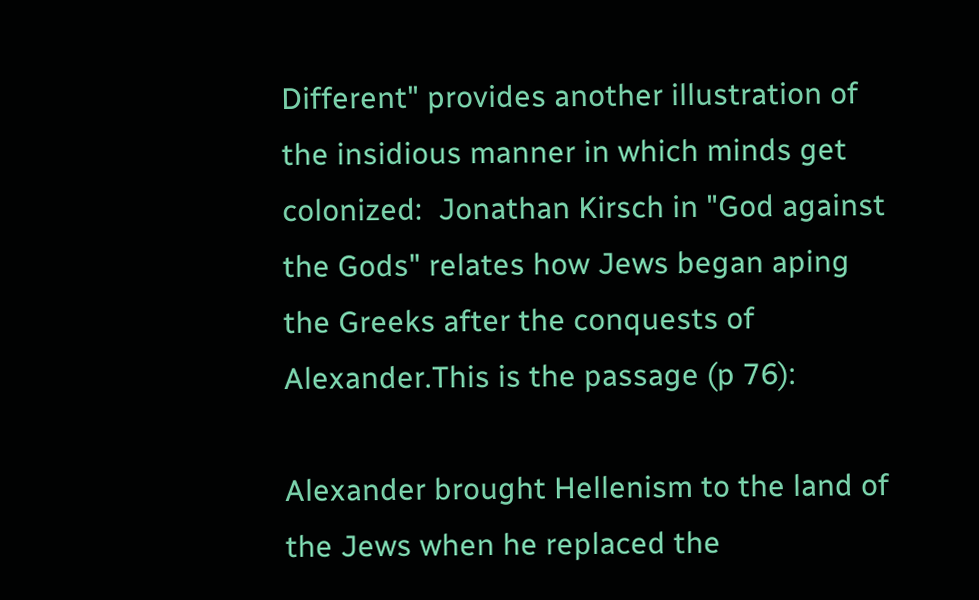Different" provides another illustration of the insidious manner in which minds get colonized:  Jonathan Kirsch in "God against the Gods" relates how Jews began aping the Greeks after the conquests of Alexander.This is the passage (p 76):

Alexander brought Hellenism to the land of the Jews when he replaced the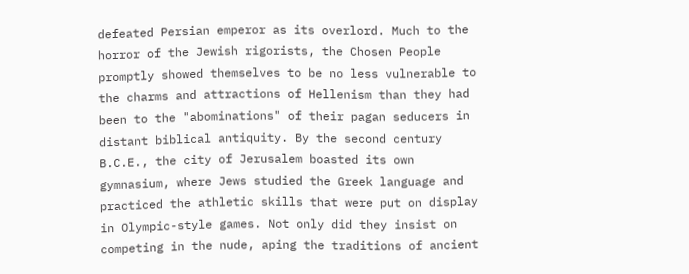defeated Persian emperor as its overlord. Much to the horror of the Jewish rigorists, the Chosen People promptly showed themselves to be no less vulnerable to the charms and attractions of Hellenism than they had been to the "abominations" of their pagan seducers in distant biblical antiquity. By the second century B.C.E., the city of Jerusalem boasted its own gymnasium, where Jews studied the Greek language and practiced the athletic skills that were put on display in Olympic-style games. Not only did they insist on competing in the nude, aping the traditions of ancient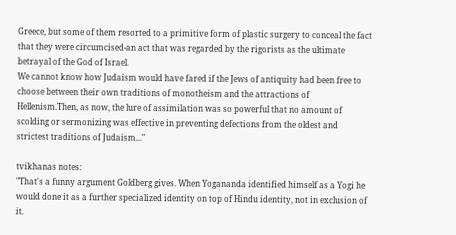Greece, but some of them resorted to a primitive form of plastic surgery to conceal the fact that they were circumcised-an act that was regarded by the rigorists as the ultimate betrayal of the God of Israel.
We cannot know how Judaism would have fared if the Jews of antiquity had been free to choose between their own traditions of monotheism and the attractions of Hellenism.Then, as now, the lure of assimilation was so powerful that no amount of scolding or sermonizing was effective in preventing defections from the oldest and strictest traditions of Judaism..."

tvikhanas notes:
"That's a funny argument Goldberg gives. When Yogananda identified himself as a Yogi he would done it as a further specialized identity on top of Hindu identity, not in exclusion of it.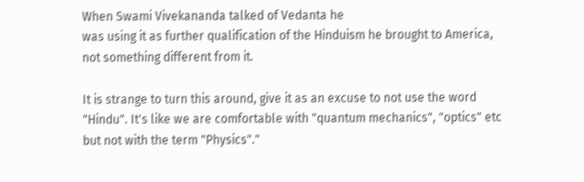When Swami Vivekananda talked of Vedanta he
was using it as further qualification of the Hinduism he brought to America, not something different from it.

It is strange to turn this around, give it as an excuse to not use the word "Hindu". It's like we are comfortable with "quantum mechanics", "optics" etc but not with the term "Physics"."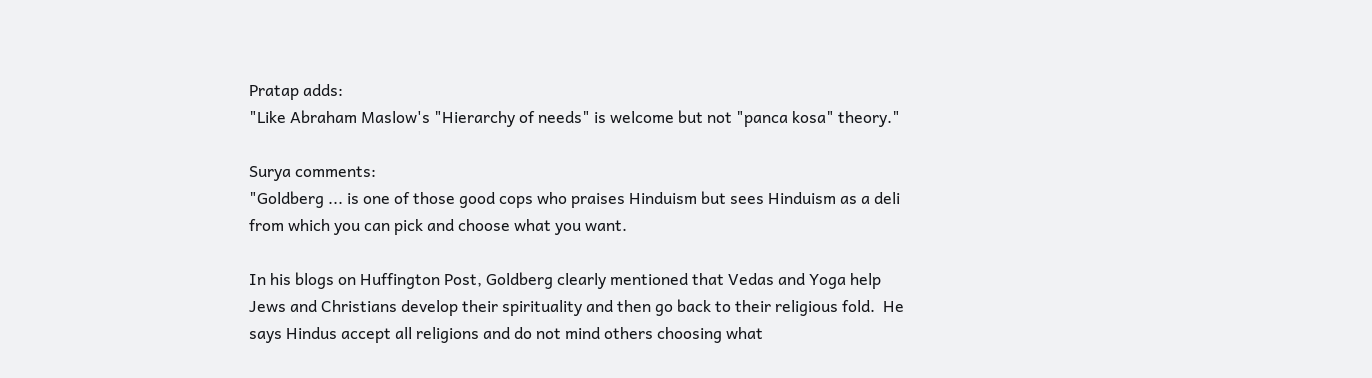Pratap adds:
"Like Abraham Maslow's "Hierarchy of needs" is welcome but not "panca kosa" theory."

Surya comments:
"Goldberg ... is one of those good cops who praises Hinduism but sees Hinduism as a deli from which you can pick and choose what you want.

In his blogs on Huffington Post, Goldberg clearly mentioned that Vedas and Yoga help Jews and Christians develop their spirituality and then go back to their religious fold.  He says Hindus accept all religions and do not mind others choosing what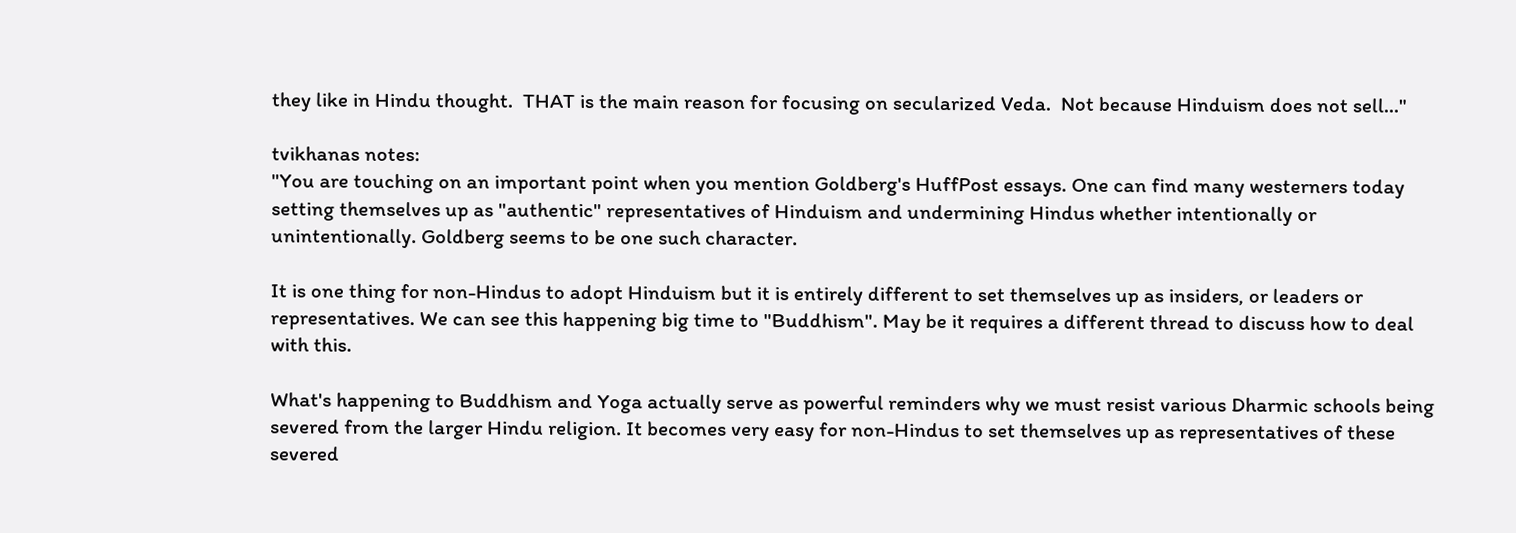they like in Hindu thought.  THAT is the main reason for focusing on secularized Veda.  Not because Hinduism does not sell..."

tvikhanas notes:
"You are touching on an important point when you mention Goldberg's HuffPost essays. One can find many westerners today setting themselves up as "authentic" representatives of Hinduism and undermining Hindus whether intentionally or
unintentionally. Goldberg seems to be one such character.

It is one thing for non-Hindus to adopt Hinduism but it is entirely different to set themselves up as insiders, or leaders or representatives. We can see this happening big time to "Buddhism". May be it requires a different thread to discuss how to deal with this.

What's happening to Buddhism and Yoga actually serve as powerful reminders why we must resist various Dharmic schools being severed from the larger Hindu religion. It becomes very easy for non-Hindus to set themselves up as representatives of these severed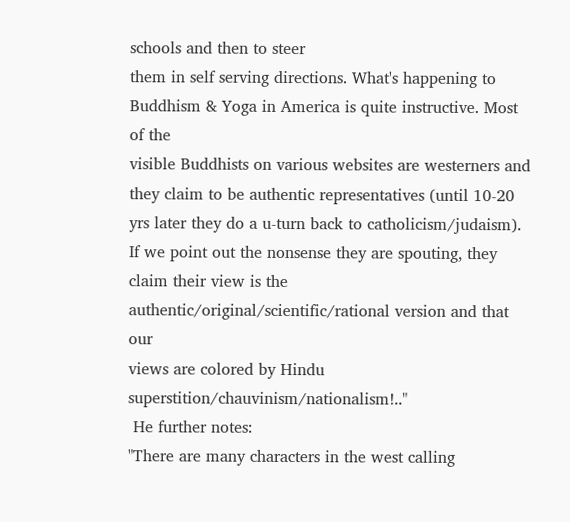schools and then to steer
them in self serving directions. What's happening to Buddhism & Yoga in America is quite instructive. Most of the
visible Buddhists on various websites are westerners and they claim to be authentic representatives (until 10-20 yrs later they do a u-turn back to catholicism/judaism). If we point out the nonsense they are spouting, they claim their view is the authentic/original/scientific/rational version and that our
views are colored by Hindu superstition/chauvinism/nationalism!.."
 He further notes:
"There are many characters in the west calling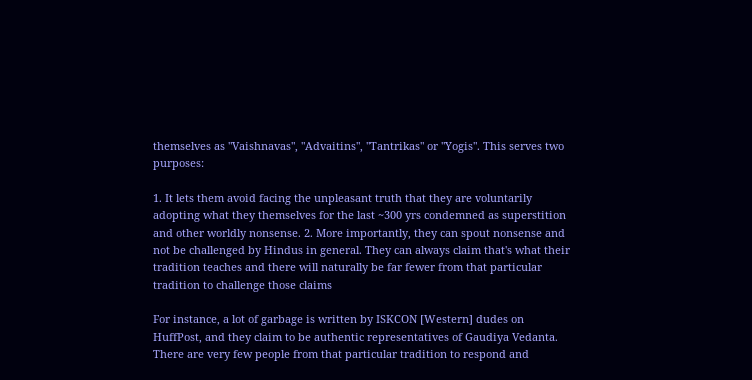themselves as "Vaishnavas", "Advaitins", "Tantrikas" or "Yogis". This serves two purposes:

1. It lets them avoid facing the unpleasant truth that they are voluntarily adopting what they themselves for the last ~300 yrs condemned as superstition and other worldly nonsense. 2. More importantly, they can spout nonsense and not be challenged by Hindus in general. They can always claim that's what their tradition teaches and there will naturally be far fewer from that particular tradition to challenge those claims

For instance, a lot of garbage is written by ISKCON [Western] dudes on HuffPost, and they claim to be authentic representatives of Gaudiya Vedanta. There are very few people from that particular tradition to respond and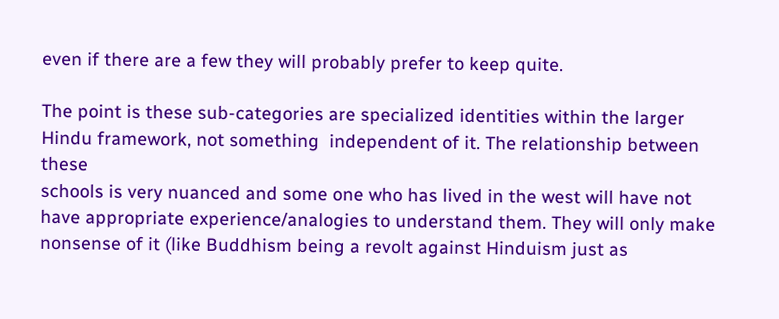even if there are a few they will probably prefer to keep quite.

The point is these sub-categories are specialized identities within the larger Hindu framework, not something  independent of it. The relationship between these
schools is very nuanced and some one who has lived in the west will have not have appropriate experience/analogies to understand them. They will only make nonsense of it (like Buddhism being a revolt against Hinduism just as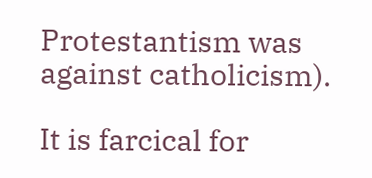Protestantism was against catholicism).

It is farcical for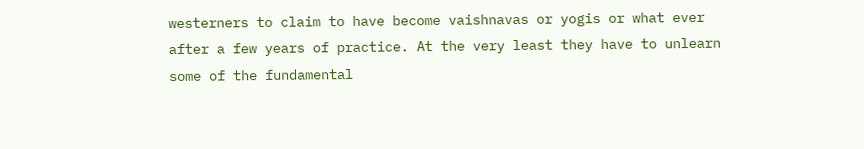westerners to claim to have become vaishnavas or yogis or what ever after a few years of practice. At the very least they have to unlearn some of the fundamental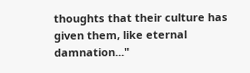thoughts that their culture has given them, like eternal damnation..."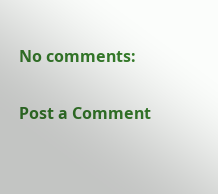No comments:

Post a Comment